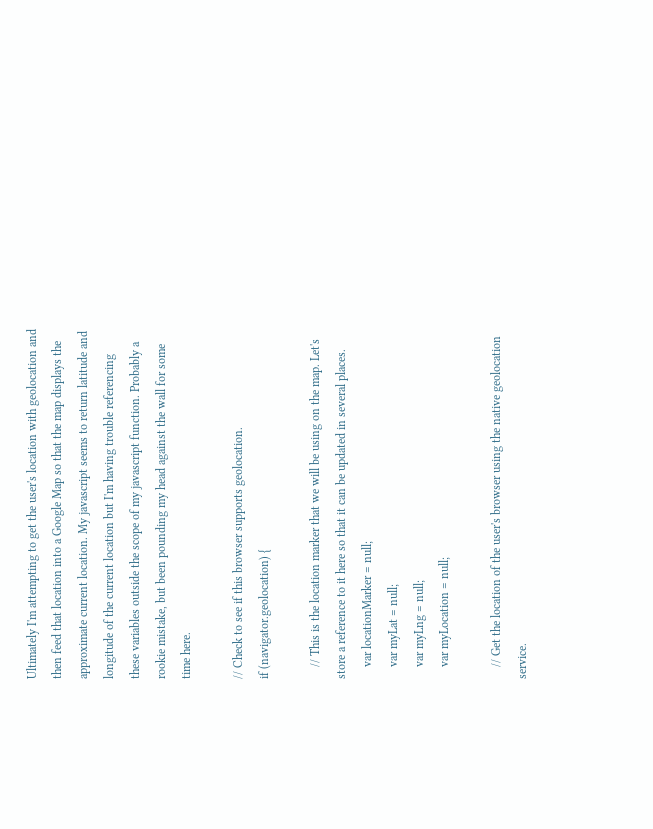Ultimately I'm attempting to get the user's location with geolocation and then feed that location into a Google Map so that the map displays the approximate current location. My javascript seems to return latitude and longitude of the current location but I'm having trouble referencing these variables outside the scope of my javascript function. Probably a rookie mistake, but been pounding my head against the wall for some time here.

// Check to see if this browser supports geolocation.
if (navigator.geolocation) {

    // This is the location marker that we will be using on the map. Let's store a reference to it here so that it can be updated in several places.
    var locationMarker = null;
    var myLat = null;
    var myLng = null;
    var myLocation = null;

    // Get the location of the user's browser using the native geolocation service.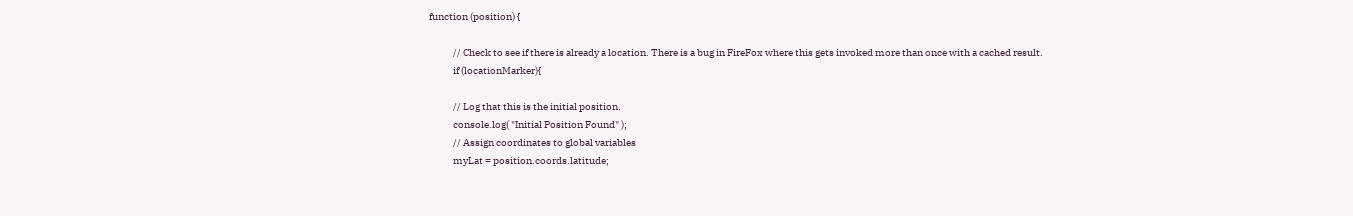function (position) {

            // Check to see if there is already a location. There is a bug in FireFox where this gets invoked more than once with a cached result.
            if (locationMarker){

            // Log that this is the initial position.
            console.log( "Initial Position Found" );
            // Assign coordinates to global variables
            myLat = position.coords.latitude;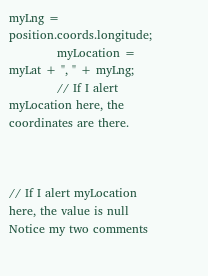myLng = position.coords.longitude;
            myLocation = myLat + ", " + myLng;
            // If I alert myLocation here, the coordinates are there.



// If I alert myLocation here, the value is null
Notice my two comments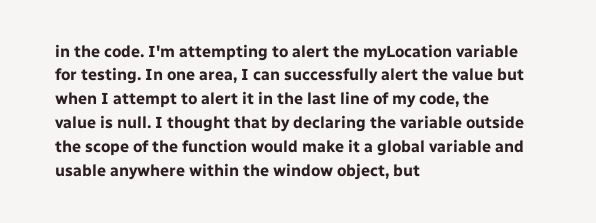in the code. I'm attempting to alert the myLocation variable for testing. In one area, I can successfully alert the value but when I attempt to alert it in the last line of my code, the value is null. I thought that by declaring the variable outside the scope of the function would make it a global variable and usable anywhere within the window object, but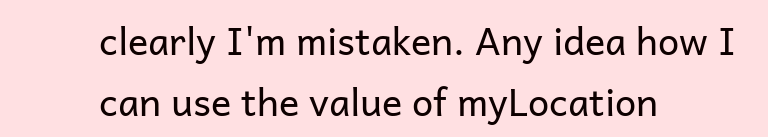clearly I'm mistaken. Any idea how I can use the value of myLocation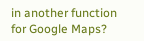in another function for Google Maps?